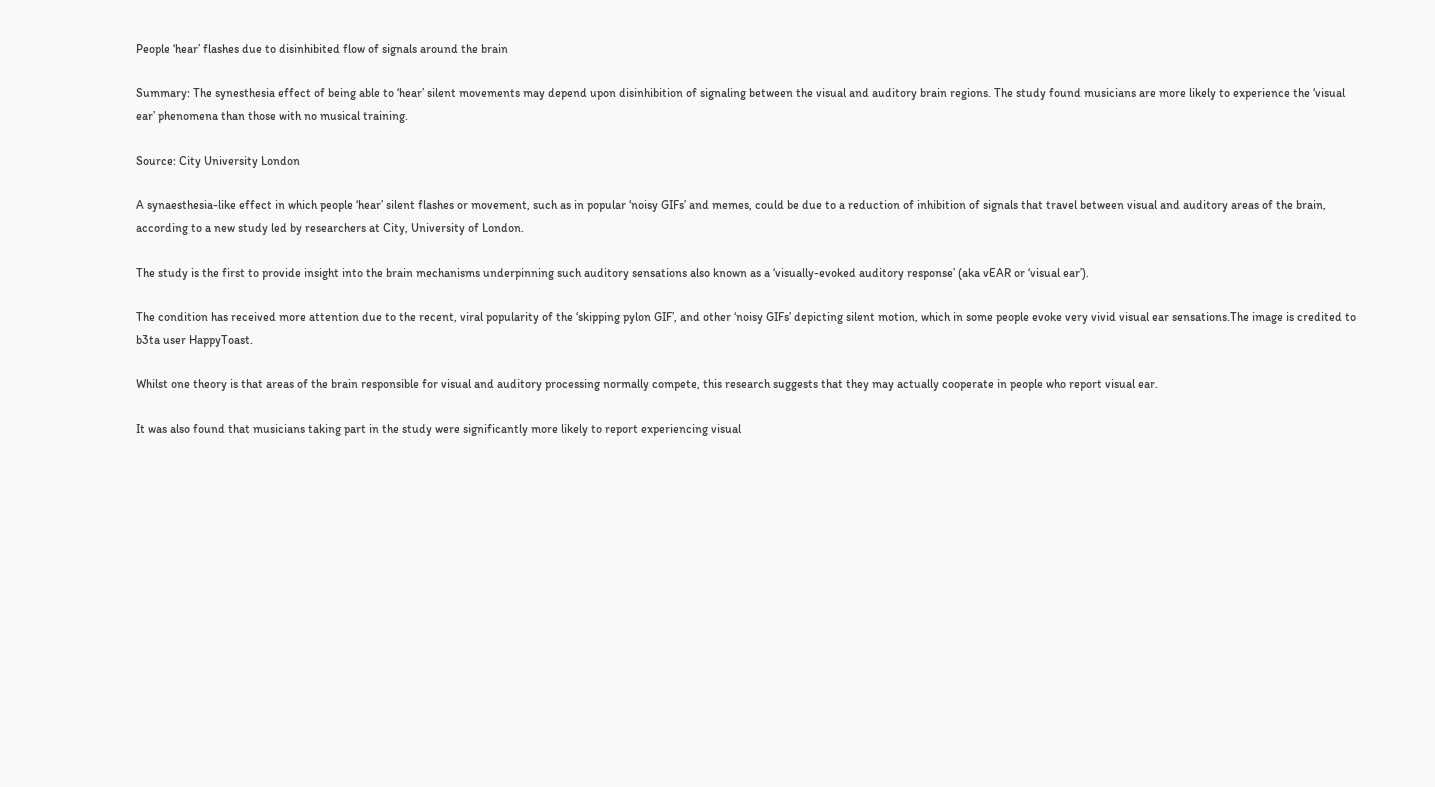People ‘hear’ flashes due to disinhibited flow of signals around the brain

Summary: The synesthesia effect of being able to ‘hear’ silent movements may depend upon disinhibition of signaling between the visual and auditory brain regions. The study found musicians are more likely to experience the ‘visual ear’ phenomena than those with no musical training.

Source: City University London

A synaesthesia-like effect in which people ‘hear’ silent flashes or movement, such as in popular ‘noisy GIFs’ and memes, could be due to a reduction of inhibition of signals that travel between visual and auditory areas of the brain, according to a new study led by researchers at City, University of London.

The study is the first to provide insight into the brain mechanisms underpinning such auditory sensations also known as a ‘visually-evoked auditory response’ (aka vEAR or ‘visual ear’).

The condition has received more attention due to the recent, viral popularity of the ‘skipping pylon GIF’, and other ‘noisy GIFs’ depicting silent motion, which in some people evoke very vivid visual ear sensations.The image is credited to b3ta user HappyToast.

Whilst one theory is that areas of the brain responsible for visual and auditory processing normally compete, this research suggests that they may actually cooperate in people who report visual ear.

It was also found that musicians taking part in the study were significantly more likely to report experiencing visual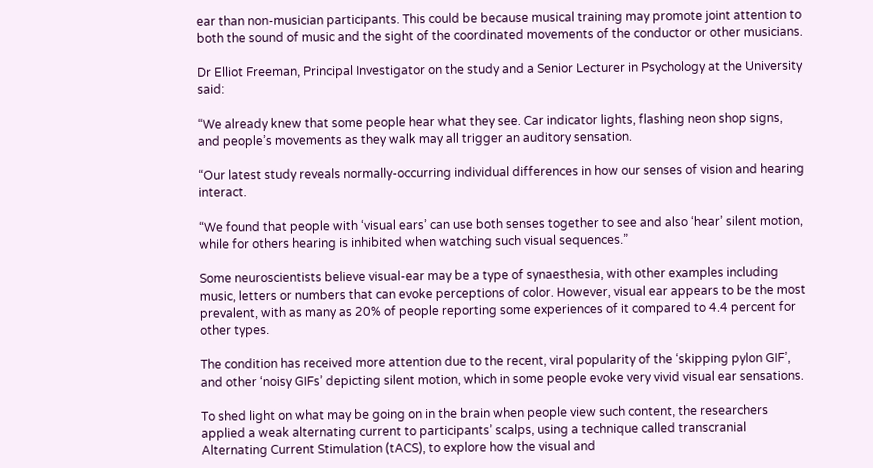ear than non-musician participants. This could be because musical training may promote joint attention to both the sound of music and the sight of the coordinated movements of the conductor or other musicians.

Dr Elliot Freeman, Principal Investigator on the study and a Senior Lecturer in Psychology at the University said:

“We already knew that some people hear what they see. Car indicator lights, flashing neon shop signs, and people’s movements as they walk may all trigger an auditory sensation.

“Our latest study reveals normally-occurring individual differences in how our senses of vision and hearing interact.

“We found that people with ‘visual ears’ can use both senses together to see and also ‘hear’ silent motion, while for others hearing is inhibited when watching such visual sequences.”

Some neuroscientists believe visual-ear may be a type of synaesthesia, with other examples including music, letters or numbers that can evoke perceptions of color. However, visual ear appears to be the most prevalent, with as many as 20% of people reporting some experiences of it compared to 4.4 percent for other types.

The condition has received more attention due to the recent, viral popularity of the ‘skipping pylon GIF’, and other ‘noisy GIFs’ depicting silent motion, which in some people evoke very vivid visual ear sensations.

To shed light on what may be going on in the brain when people view such content, the researchers applied a weak alternating current to participants’ scalps, using a technique called transcranial Alternating Current Stimulation (tACS), to explore how the visual and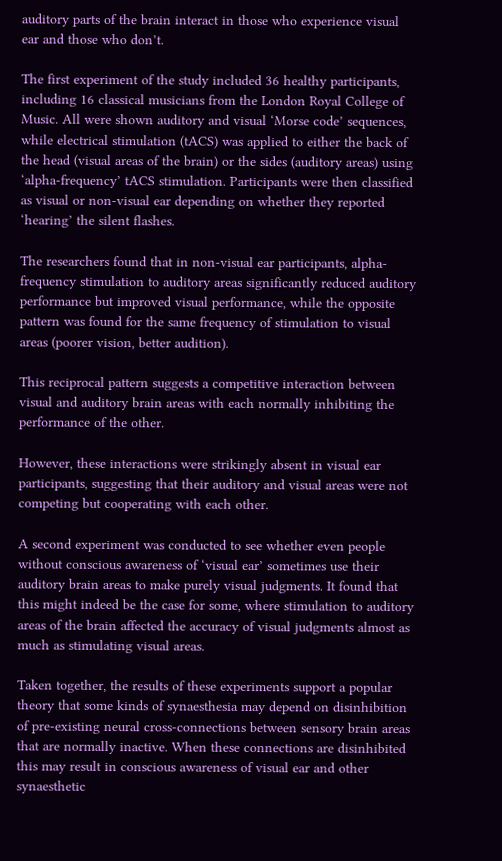auditory parts of the brain interact in those who experience visual ear and those who don’t.

The first experiment of the study included 36 healthy participants, including 16 classical musicians from the London Royal College of Music. All were shown auditory and visual ‘Morse code’ sequences, while electrical stimulation (tACS) was applied to either the back of the head (visual areas of the brain) or the sides (auditory areas) using ‘alpha-frequency’ tACS stimulation. Participants were then classified as visual or non-visual ear depending on whether they reported ‘hearing’ the silent flashes.

The researchers found that in non-visual ear participants, alpha-frequency stimulation to auditory areas significantly reduced auditory performance but improved visual performance, while the opposite pattern was found for the same frequency of stimulation to visual areas (poorer vision, better audition).

This reciprocal pattern suggests a competitive interaction between visual and auditory brain areas with each normally inhibiting the performance of the other.

However, these interactions were strikingly absent in visual ear participants, suggesting that their auditory and visual areas were not competing but cooperating with each other.

A second experiment was conducted to see whether even people without conscious awareness of ‘visual ear’ sometimes use their auditory brain areas to make purely visual judgments. It found that this might indeed be the case for some, where stimulation to auditory areas of the brain affected the accuracy of visual judgments almost as much as stimulating visual areas.

Taken together, the results of these experiments support a popular theory that some kinds of synaesthesia may depend on disinhibition of pre-existing neural cross-connections between sensory brain areas that are normally inactive. When these connections are disinhibited this may result in conscious awareness of visual ear and other synaesthetic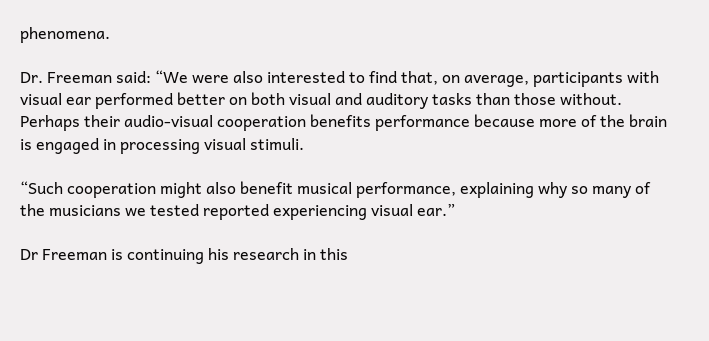phenomena.

Dr. Freeman said: “We were also interested to find that, on average, participants with visual ear performed better on both visual and auditory tasks than those without. Perhaps their audio-visual cooperation benefits performance because more of the brain is engaged in processing visual stimuli.

“Such cooperation might also benefit musical performance, explaining why so many of the musicians we tested reported experiencing visual ear.”

Dr Freeman is continuing his research in this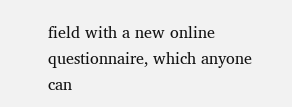field with a new online questionnaire, which anyone can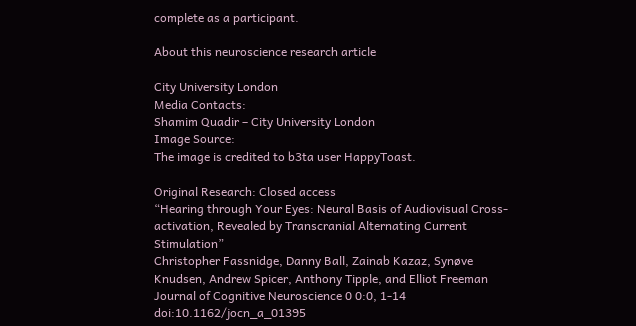complete as a participant.

About this neuroscience research article

City University London
Media Contacts:
Shamim Quadir – City University London
Image Source:
The image is credited to b3ta user HappyToast.

Original Research: Closed access
“Hearing through Your Eyes: Neural Basis of Audiovisual Cross-activation, Revealed by Transcranial Alternating Current Stimulation”
Christopher Fassnidge, Danny Ball, Zainab Kazaz, Synøve Knudsen, Andrew Spicer, Anthony Tipple, and Elliot Freeman
Journal of Cognitive Neuroscience 0 0:0, 1-14 doi:10.1162/jocn_a_01395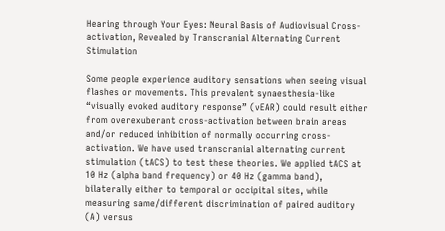Hearing through Your Eyes: Neural Basis of Audiovisual Cross-activation, Revealed by Transcranial Alternating Current Stimulation

Some people experience auditory sensations when seeing visual flashes or movements. This prevalent synaesthesia-like “visually evoked auditory response” (vEAR) could result either from overexuberant cross-activation between brain areas and/or reduced inhibition of normally occurring cross-activation. We have used transcranial alternating current stimulation (tACS) to test these theories. We applied tACS at 10 Hz (alpha band frequency) or 40 Hz (gamma band), bilaterally either to temporal or occipital sites, while measuring same/different discrimination of paired auditory (A) versus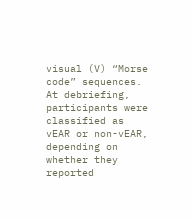visual (V) “Morse code” sequences. At debriefing, participants were classified as vEAR or non-vEAR, depending on whether they reported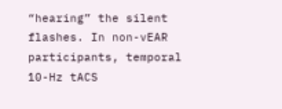“hearing” the silent flashes. In non-vEAR participants, temporal 10-Hz tACS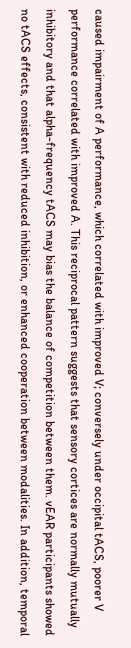caused impairment of A performance, which correlated with improved V; conversely under occipital tACS, poorer V performance correlated with improved A. This reciprocal pattern suggests that sensory cortices are normally mutually inhibitory and that alpha-frequency tACS may bias the balance of competition between them. vEAR participants showed no tACS effects, consistent with reduced inhibition, or enhanced cooperation between modalities. In addition, temporal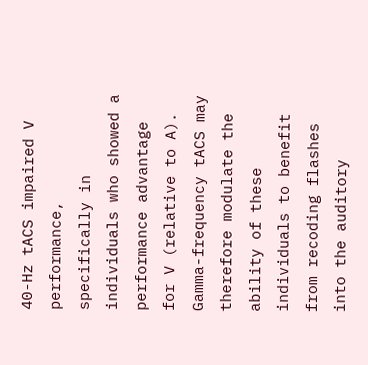40-Hz tACS impaired V performance, specifically in individuals who showed a performance advantage for V (relative to A). Gamma-frequency tACS may therefore modulate the ability of these individuals to benefit from recoding flashes into the auditory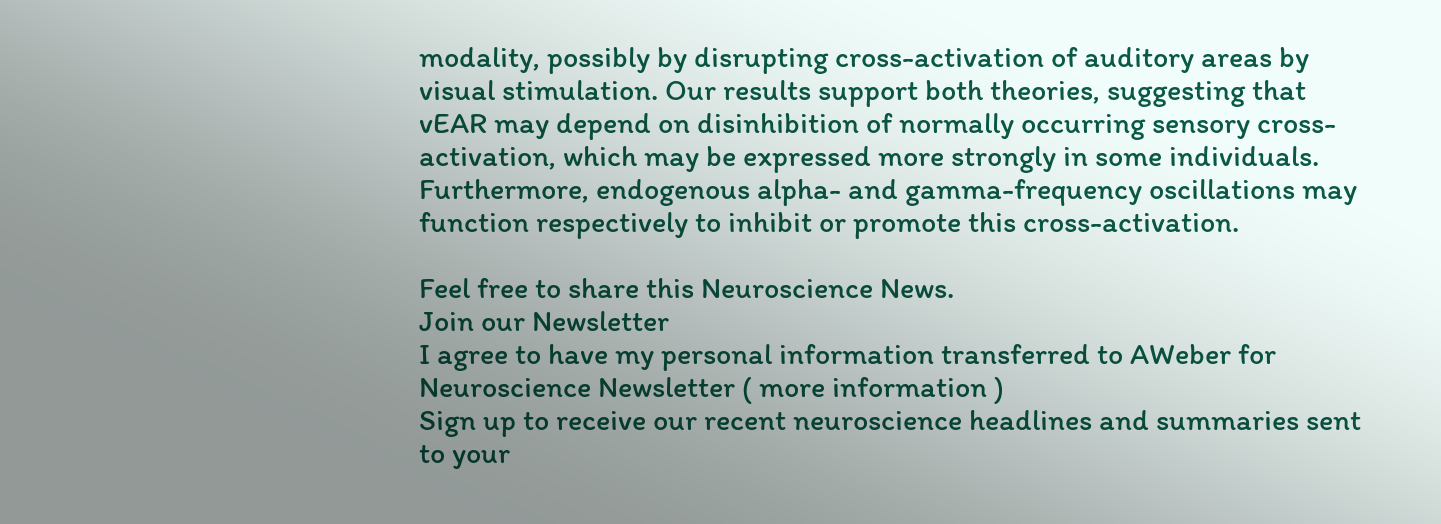modality, possibly by disrupting cross-activation of auditory areas by visual stimulation. Our results support both theories, suggesting that vEAR may depend on disinhibition of normally occurring sensory cross-activation, which may be expressed more strongly in some individuals. Furthermore, endogenous alpha- and gamma-frequency oscillations may function respectively to inhibit or promote this cross-activation.

Feel free to share this Neuroscience News.
Join our Newsletter
I agree to have my personal information transferred to AWeber for Neuroscience Newsletter ( more information )
Sign up to receive our recent neuroscience headlines and summaries sent to your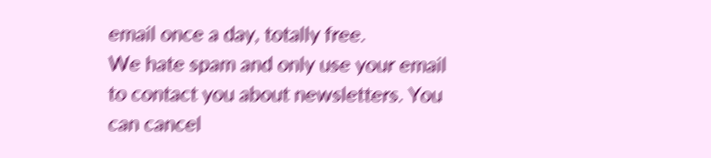email once a day, totally free.
We hate spam and only use your email to contact you about newsletters. You can cancel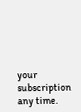your subscription any time.